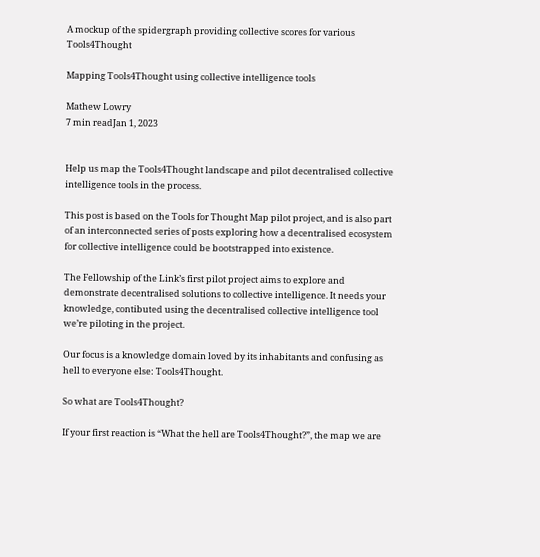A mockup of the spidergraph providing collective scores for various Tools4Thought

Mapping Tools4Thought using collective intelligence tools

Mathew Lowry
7 min readJan 1, 2023


Help us map the Tools4Thought landscape and pilot decentralised collective intelligence tools in the process.

This post is based on the Tools for Thought Map pilot project, and is also part of an interconnected series of posts exploring how a decentralised ecosystem for collective intelligence could be bootstrapped into existence.

The Fellowship of the Link’s first pilot project aims to explore and demonstrate decentralised solutions to collective intelligence. It needs your knowledge, contibuted using the decentralised collective intelligence tool we’re piloting in the project.

Our focus is a knowledge domain loved by its inhabitants and confusing as hell to everyone else: Tools4Thought.

So what are Tools4Thought?

If your first reaction is “What the hell are Tools4Thought?”, the map we are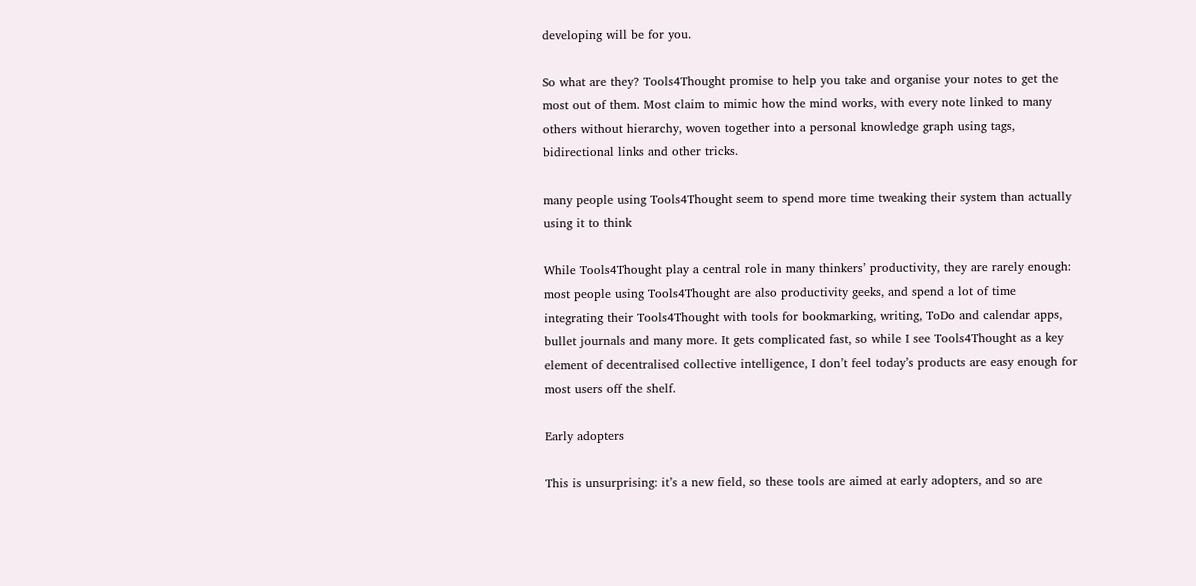developing will be for you.

So what are they? Tools4Thought promise to help you take and organise your notes to get the most out of them. Most claim to mimic how the mind works, with every note linked to many others without hierarchy, woven together into a personal knowledge graph using tags, bidirectional links and other tricks.

many people using Tools4Thought seem to spend more time tweaking their system than actually using it to think

While Tools4Thought play a central role in many thinkers’ productivity, they are rarely enough: most people using Tools4Thought are also productivity geeks, and spend a lot of time integrating their Tools4Thought with tools for bookmarking, writing, ToDo and calendar apps, bullet journals and many more. It gets complicated fast, so while I see Tools4Thought as a key element of decentralised collective intelligence, I don’t feel today’s products are easy enough for most users off the shelf.

Early adopters

This is unsurprising: it’s a new field, so these tools are aimed at early adopters, and so are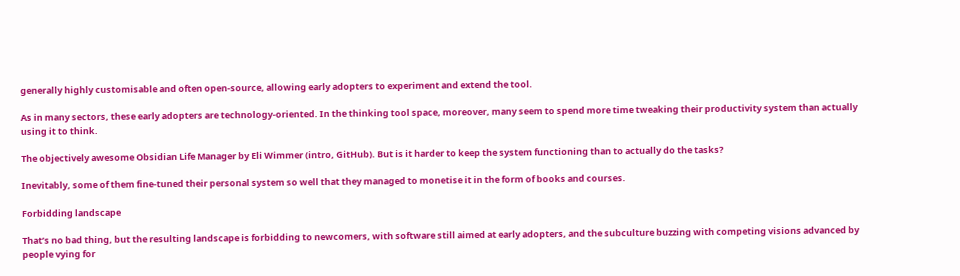generally highly customisable and often open-source, allowing early adopters to experiment and extend the tool.

As in many sectors, these early adopters are technology-oriented. In the thinking tool space, moreover, many seem to spend more time tweaking their productivity system than actually using it to think.

The objectively awesome Obsidian Life Manager by Eli Wimmer (intro, GitHub). But is it harder to keep the system functioning than to actually do the tasks?

Inevitably, some of them fine-tuned their personal system so well that they managed to monetise it in the form of books and courses.

Forbidding landscape

That’s no bad thing, but the resulting landscape is forbidding to newcomers, with software still aimed at early adopters, and the subculture buzzing with competing visions advanced by people vying for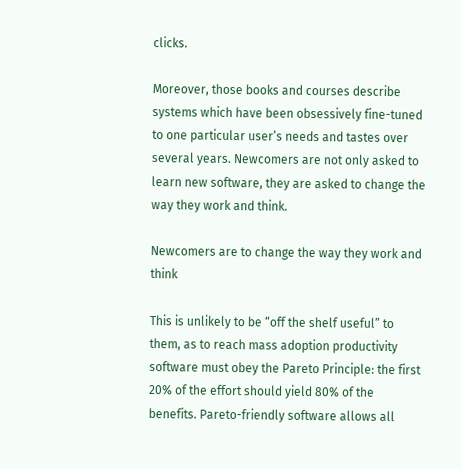clicks.

Moreover, those books and courses describe systems which have been obsessively fine-tuned to one particular user’s needs and tastes over several years. Newcomers are not only asked to learn new software, they are asked to change the way they work and think.

Newcomers are to change the way they work and think

This is unlikely to be “off the shelf useful” to them, as to reach mass adoption productivity software must obey the Pareto Principle: the first 20% of the effort should yield 80% of the benefits. Pareto-friendly software allows all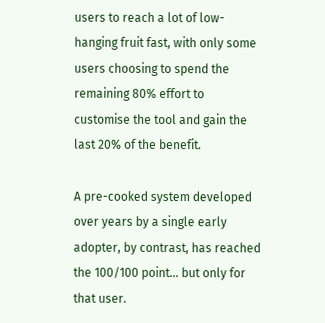users to reach a lot of low-hanging fruit fast, with only some users choosing to spend the remaining 80% effort to customise the tool and gain the last 20% of the benefit.

A pre-cooked system developed over years by a single early adopter, by contrast, has reached the 100/100 point… but only for that user.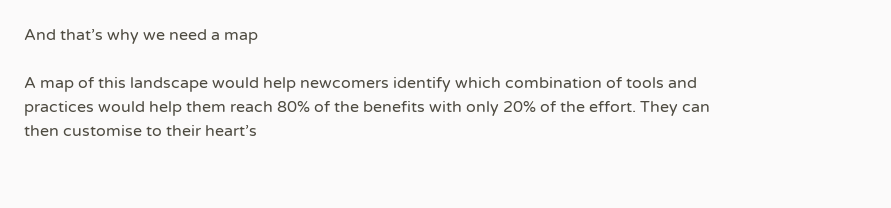And that’s why we need a map

A map of this landscape would help newcomers identify which combination of tools and practices would help them reach 80% of the benefits with only 20% of the effort. They can then customise to their heart’s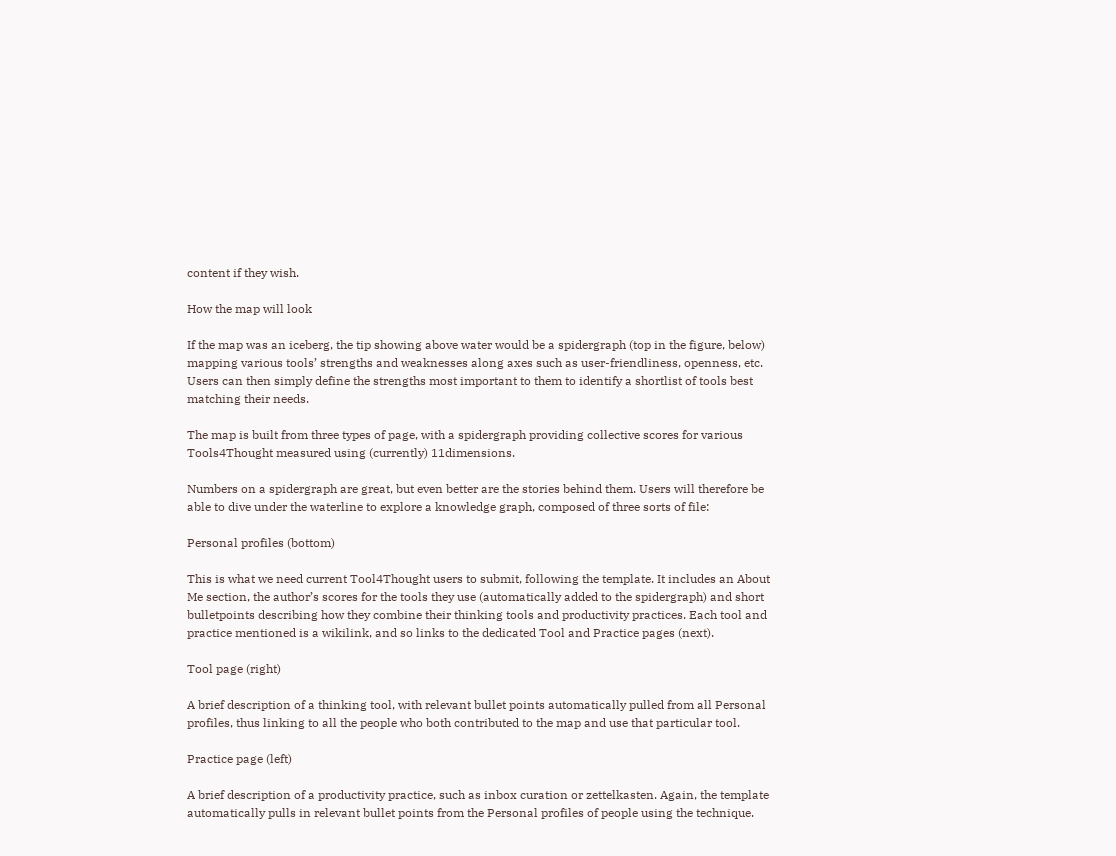content if they wish.

How the map will look

If the map was an iceberg, the tip showing above water would be a spidergraph (top in the figure, below) mapping various tools’ strengths and weaknesses along axes such as user-friendliness, openness, etc. Users can then simply define the strengths most important to them to identify a shortlist of tools best matching their needs.

The map is built from three types of page, with a spidergraph providing collective scores for various Tools4Thought measured using (currently) 11dimensions.

Numbers on a spidergraph are great, but even better are the stories behind them. Users will therefore be able to dive under the waterline to explore a knowledge graph, composed of three sorts of file:

Personal profiles (bottom)

This is what we need current Tool4Thought users to submit, following the template. It includes an About Me section, the author’s scores for the tools they use (automatically added to the spidergraph) and short bulletpoints describing how they combine their thinking tools and productivity practices. Each tool and practice mentioned is a wikilink, and so links to the dedicated Tool and Practice pages (next).

Tool page (right)

A brief description of a thinking tool, with relevant bullet points automatically pulled from all Personal profiles, thus linking to all the people who both contributed to the map and use that particular tool.

Practice page (left)

A brief description of a productivity practice, such as inbox curation or zettelkasten. Again, the template automatically pulls in relevant bullet points from the Personal profiles of people using the technique.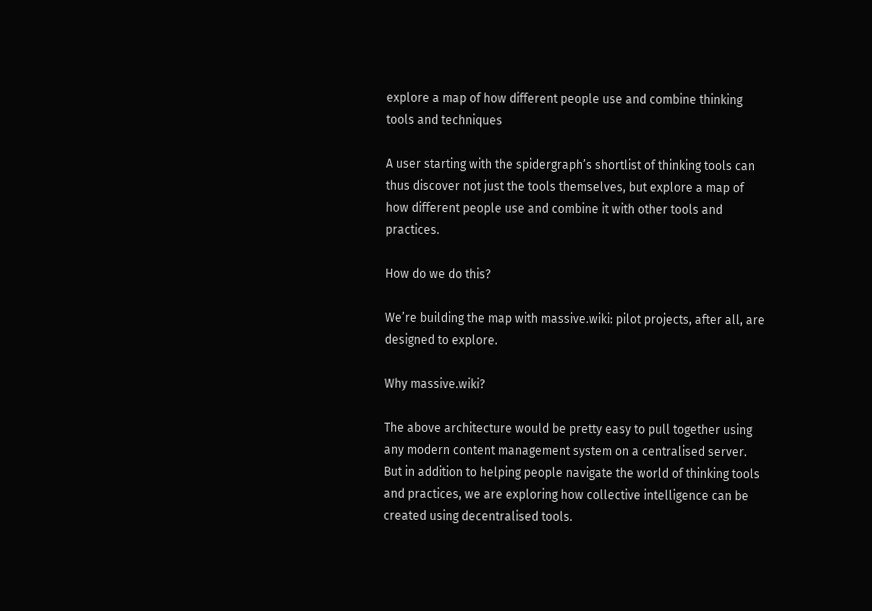explore a map of how different people use and combine thinking tools and techniques

A user starting with the spidergraph’s shortlist of thinking tools can thus discover not just the tools themselves, but explore a map of how different people use and combine it with other tools and practices.

How do we do this?

We’re building the map with massive.wiki: pilot projects, after all, are designed to explore.

Why massive.wiki?

The above architecture would be pretty easy to pull together using any modern content management system on a centralised server. But in addition to helping people navigate the world of thinking tools and practices, we are exploring how collective intelligence can be created using decentralised tools.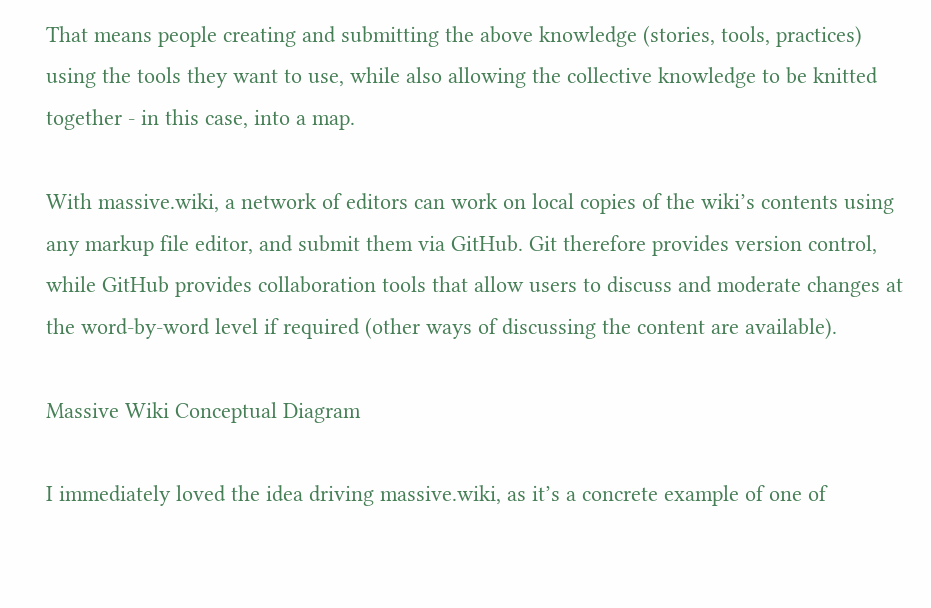That means people creating and submitting the above knowledge (stories, tools, practices) using the tools they want to use, while also allowing the collective knowledge to be knitted together - in this case, into a map.

With massive.wiki, a network of editors can work on local copies of the wiki’s contents using any markup file editor, and submit them via GitHub. Git therefore provides version control, while GitHub provides collaboration tools that allow users to discuss and moderate changes at the word-by-word level if required (other ways of discussing the content are available).

Massive Wiki Conceptual Diagram

I immediately loved the idea driving massive.wiki, as it’s a concrete example of one of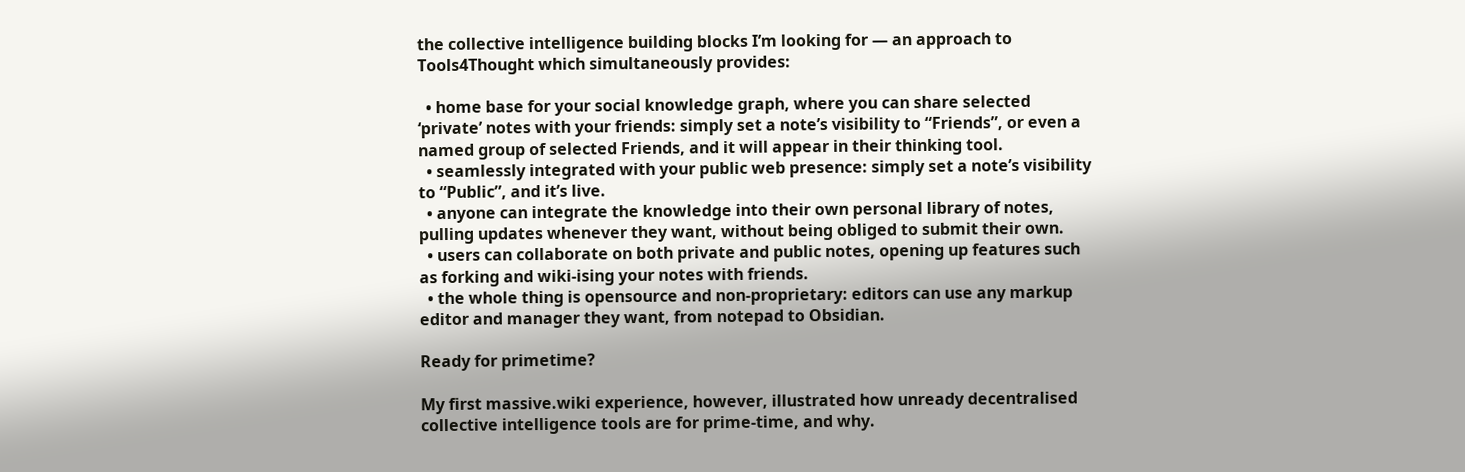the collective intelligence building blocks I’m looking for — an approach to Tools4Thought which simultaneously provides:

  • home base for your social knowledge graph, where you can share selected ‘private’ notes with your friends: simply set a note’s visibility to “Friends”, or even a named group of selected Friends, and it will appear in their thinking tool.
  • seamlessly integrated with your public web presence: simply set a note’s visibility to “Public”, and it’s live.
  • anyone can integrate the knowledge into their own personal library of notes, pulling updates whenever they want, without being obliged to submit their own.
  • users can collaborate on both private and public notes, opening up features such as forking and wiki-ising your notes with friends.
  • the whole thing is opensource and non-proprietary: editors can use any markup editor and manager they want, from notepad to Obsidian.

Ready for primetime?

My first massive.wiki experience, however, illustrated how unready decentralised collective intelligence tools are for prime-time, and why.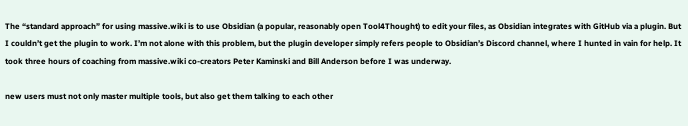The “standard approach” for using massive.wiki is to use Obsidian (a popular, reasonably open Tool4Thought) to edit your files, as Obsidian integrates with GitHub via a plugin. But I couldn’t get the plugin to work. I’m not alone with this problem, but the plugin developer simply refers people to Obsidian’s Discord channel, where I hunted in vain for help. It took three hours of coaching from massive.wiki co-creators Peter Kaminski and Bill Anderson before I was underway.

new users must not only master multiple tools, but also get them talking to each other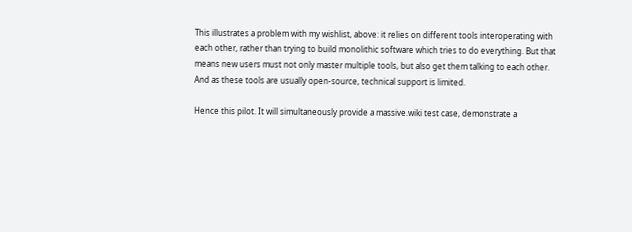This illustrates a problem with my wishlist, above: it relies on different tools interoperating with each other, rather than trying to build monolithic software which tries to do everything. But that means new users must not only master multiple tools, but also get them talking to each other. And as these tools are usually open-source, technical support is limited.

Hence this pilot. It will simultaneously provide a massive.wiki test case, demonstrate a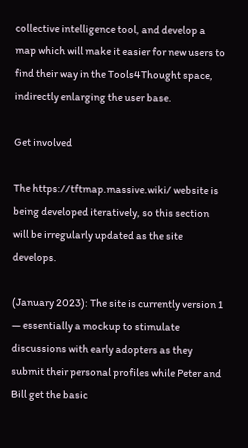collective intelligence tool, and develop a map which will make it easier for new users to find their way in the Tools4Thought space, indirectly enlarging the user base.

Get involved

The https://tftmap.massive.wiki/ website is being developed iteratively, so this section will be irregularly updated as the site develops.

(January 2023): The site is currently version 1 — essentially a mockup to stimulate discussions with early adopters as they submit their personal profiles while Peter and Bill get the basic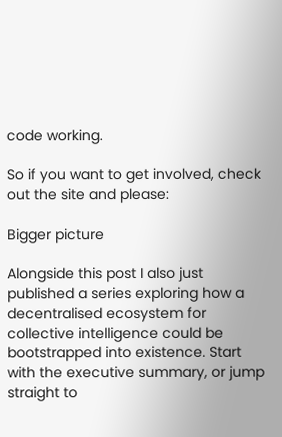code working.

So if you want to get involved, check out the site and please:

Bigger picture

Alongside this post I also just published a series exploring how a decentralised ecosystem for collective intelligence could be bootstrapped into existence. Start with the executive summary, or jump straight to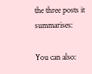the three posts it summarises:

You can also: